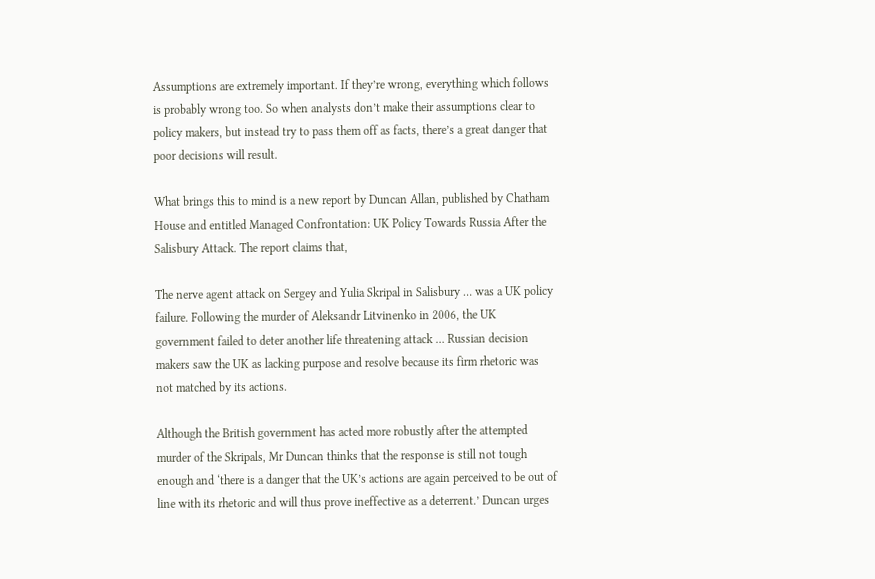Assumptions are extremely important. If they’re wrong, everything which follows is probably wrong too. So when analysts don’t make their assumptions clear to policy makers, but instead try to pass them off as facts, there’s a great danger that poor decisions will result.

What brings this to mind is a new report by Duncan Allan, published by Chatham House and entitled Managed Confrontation: UK Policy Towards Russia After the Salisbury Attack. The report claims that,

The nerve agent attack on Sergey and Yulia Skripal in Salisbury … was a UK policy failure. Following the murder of Aleksandr Litvinenko in 2006, the UK government failed to deter another life threatening attack … Russian decision makers saw the UK as lacking purpose and resolve because its firm rhetoric was not matched by its actions.

Although the British government has acted more robustly after the attempted murder of the Skripals, Mr Duncan thinks that the response is still not tough enough and ‘there is a danger that the UK’s actions are again perceived to be out of line with its rhetoric and will thus prove ineffective as a deterrent.’ Duncan urges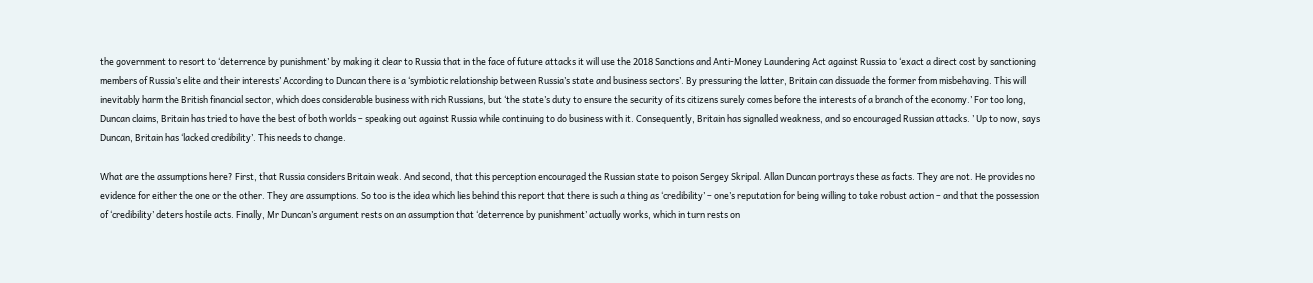the government to resort to ‘deterrence by punishment’ by making it clear to Russia that in the face of future attacks it will use the 2018 Sanctions and Anti-Money Laundering Act against Russia to ‘exact a direct cost by sanctioning members of Russia’s elite and their interests’ According to Duncan there is a ‘symbiotic relationship between Russia’s state and business sectors’. By pressuring the latter, Britain can dissuade the former from misbehaving. This will inevitably harm the British financial sector, which does considerable business with rich Russians, but ‘the state’s duty to ensure the security of its citizens surely comes before the interests of a branch of the economy.’ For too long, Duncan claims, Britain has tried to have the best of both worlds – speaking out against Russia while continuing to do business with it. Consequently, Britain has signalled weakness, and so encouraged Russian attacks. ’ Up to now, says Duncan, Britain has ‘lacked credibility’. This needs to change.

What are the assumptions here? First, that Russia considers Britain weak. And second, that this perception encouraged the Russian state to poison Sergey Skripal. Allan Duncan portrays these as facts. They are not. He provides no evidence for either the one or the other. They are assumptions. So too is the idea which lies behind this report that there is such a thing as ‘credibility’ – one’s reputation for being willing to take robust action – and that the possession of ‘credibility’ deters hostile acts. Finally, Mr Duncan’s argument rests on an assumption that ‘deterrence by punishment’ actually works, which in turn rests on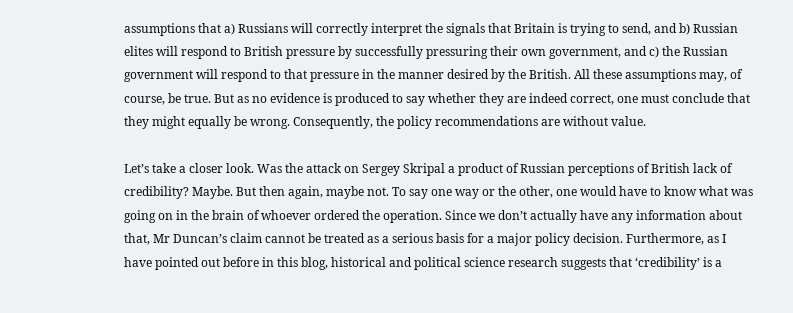assumptions that a) Russians will correctly interpret the signals that Britain is trying to send, and b) Russian elites will respond to British pressure by successfully pressuring their own government, and c) the Russian government will respond to that pressure in the manner desired by the British. All these assumptions may, of course, be true. But as no evidence is produced to say whether they are indeed correct, one must conclude that they might equally be wrong. Consequently, the policy recommendations are without value.

Let’s take a closer look. Was the attack on Sergey Skripal a product of Russian perceptions of British lack of credibility? Maybe. But then again, maybe not. To say one way or the other, one would have to know what was going on in the brain of whoever ordered the operation. Since we don’t actually have any information about that, Mr Duncan’s claim cannot be treated as a serious basis for a major policy decision. Furthermore, as I have pointed out before in this blog, historical and political science research suggests that ‘credibility’ is a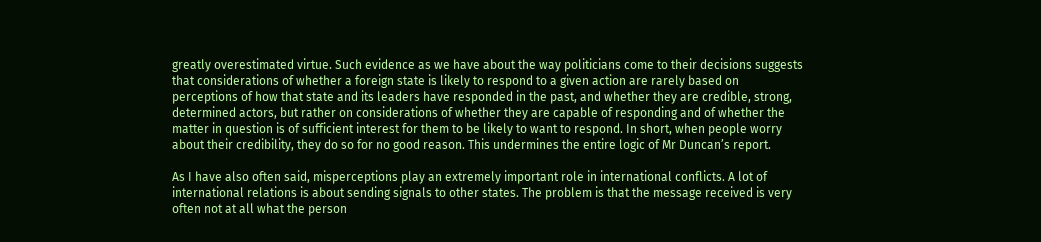greatly overestimated virtue. Such evidence as we have about the way politicians come to their decisions suggests that considerations of whether a foreign state is likely to respond to a given action are rarely based on perceptions of how that state and its leaders have responded in the past, and whether they are credible, strong, determined actors, but rather on considerations of whether they are capable of responding and of whether the matter in question is of sufficient interest for them to be likely to want to respond. In short, when people worry about their credibility, they do so for no good reason. This undermines the entire logic of Mr Duncan’s report.

As I have also often said, misperceptions play an extremely important role in international conflicts. A lot of international relations is about sending signals to other states. The problem is that the message received is very often not at all what the person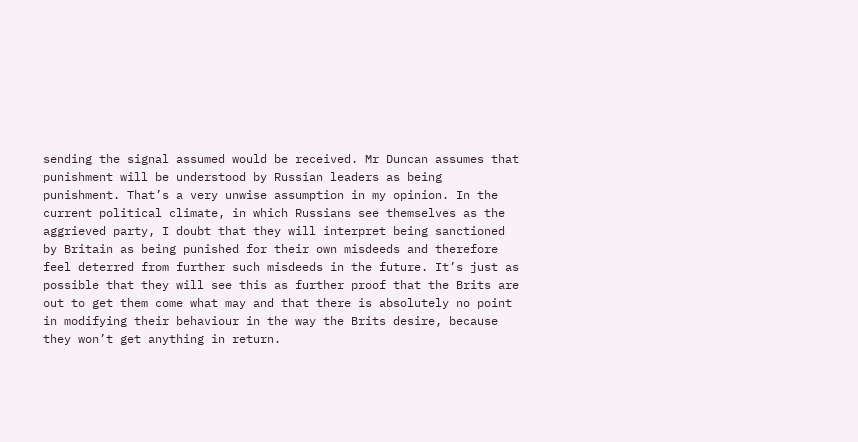sending the signal assumed would be received. Mr Duncan assumes that punishment will be understood by Russian leaders as being punishment. That’s a very unwise assumption in my opinion. In the current political climate, in which Russians see themselves as the aggrieved party, I doubt that they will interpret being sanctioned by Britain as being punished for their own misdeeds and therefore feel deterred from further such misdeeds in the future. It’s just as possible that they will see this as further proof that the Brits are out to get them come what may and that there is absolutely no point in modifying their behaviour in the way the Brits desire, because they won’t get anything in return.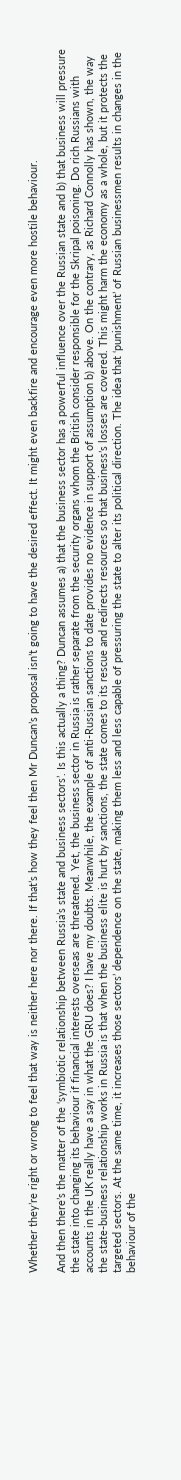Whether they’re right or wrong to feel that way is neither here nor there. If that’s how they feel then Mr Duncan’s proposal isn’t going to have the desired effect. It might even backfire and encourage even more hostile behaviour.

And then there’s the matter of the ‘symbiotic relationship between Russia’s state and business sectors’. Is this actually a thing? Duncan assumes a) that the business sector has a powerful influence over the Russian state and b) that business will pressure the state into changing its behaviour if financial interests overseas are threatened. Yet, the business sector in Russia is rather separate from the security organs whom the British consider responsible for the Skripal poisoning. Do rich Russians with accounts in the UK really have a say in what the GRU does? I have my doubts. Meanwhile, the example of anti-Russian sanctions to date provides no evidence in support of assumption b) above. On the contrary, as Richard Connolly has shown, the way the state-business relationship works in Russia is that when the business elite is hurt by sanctions, the state comes to its rescue and redirects resources so that business’s losses are covered. This might harm the economy as a whole, but it protects the targeted sectors. At the same time, it increases those sectors’ dependence on the state, making them less and less capable of pressuring the state to alter its political direction. The idea that ‘punishment’ of Russian businessmen results in changes in the behaviour of the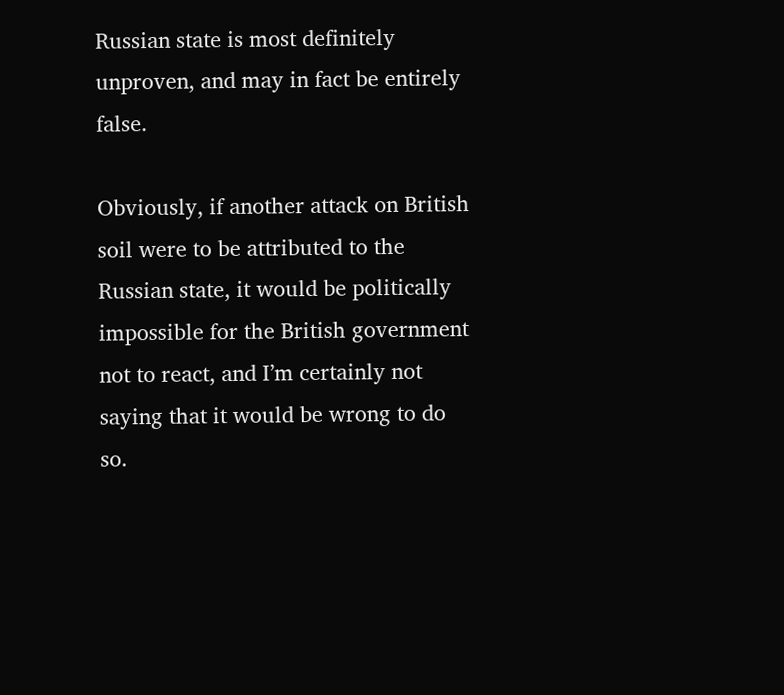Russian state is most definitely unproven, and may in fact be entirely false.

Obviously, if another attack on British soil were to be attributed to the Russian state, it would be politically impossible for the British government not to react, and I’m certainly not saying that it would be wrong to do so.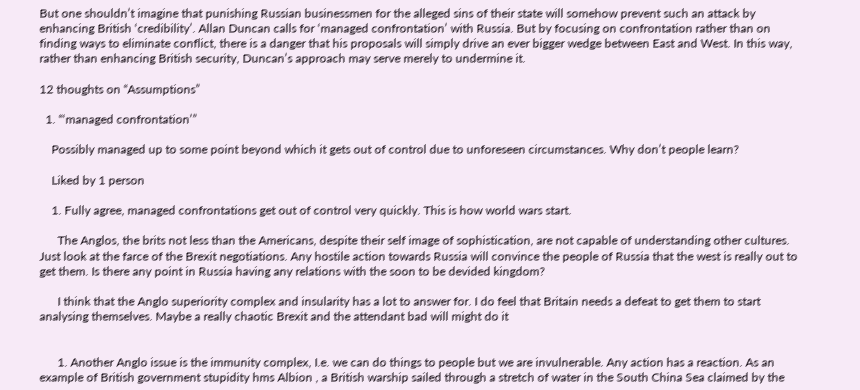But one shouldn’t imagine that punishing Russian businessmen for the alleged sins of their state will somehow prevent such an attack by enhancing British ‘credibility’. Allan Duncan calls for ‘managed confrontation’ with Russia. But by focusing on confrontation rather than on finding ways to eliminate conflict, there is a danger that his proposals will simply drive an ever bigger wedge between East and West. In this way, rather than enhancing British security, Duncan’s approach may serve merely to undermine it.

12 thoughts on “Assumptions”

  1. “‘managed confrontation’”

    Possibly managed up to some point beyond which it gets out of control due to unforeseen circumstances. Why don’t people learn?

    Liked by 1 person

    1. Fully agree, managed confrontations get out of control very quickly. This is how world wars start.

      The Anglos, the brits not less than the Americans, despite their self image of sophistication, are not capable of understanding other cultures. Just look at the farce of the Brexit negotiations. Any hostile action towards Russia will convince the people of Russia that the west is really out to get them. Is there any point in Russia having any relations with the soon to be devided kingdom?

      I think that the Anglo superiority complex and insularity has a lot to answer for. I do feel that Britain needs a defeat to get them to start analysing themselves. Maybe a really chaotic Brexit and the attendant bad will might do it


      1. Another Anglo issue is the immunity complex, I.e. we can do things to people but we are invulnerable. Any action has a reaction. As an example of British government stupidity hms Albion , a British warship sailed through a stretch of water in the South China Sea claimed by the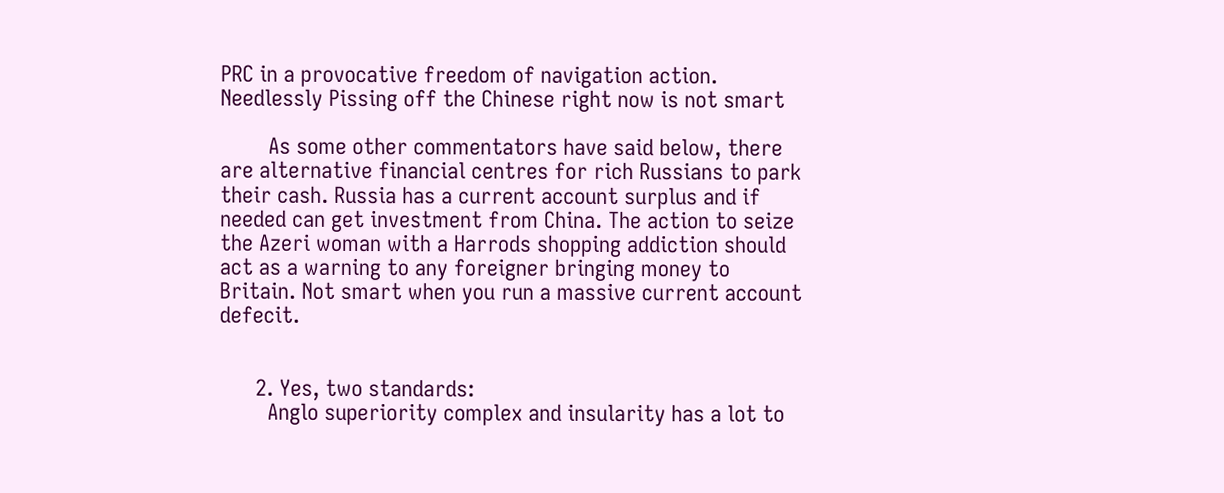PRC in a provocative freedom of navigation action. Needlessly Pissing off the Chinese right now is not smart

        As some other commentators have said below, there are alternative financial centres for rich Russians to park their cash. Russia has a current account surplus and if needed can get investment from China. The action to seize the Azeri woman with a Harrods shopping addiction should act as a warning to any foreigner bringing money to Britain. Not smart when you run a massive current account defecit.


      2. Yes, two standards:
        Anglo superiority complex and insularity has a lot to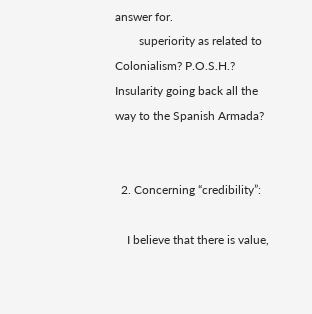answer for.
        superiority as related to Colonialism? P.O.S.H.? Insularity going back all the way to the Spanish Armada?


  2. Concerning “credibility”:

    I believe that there is value,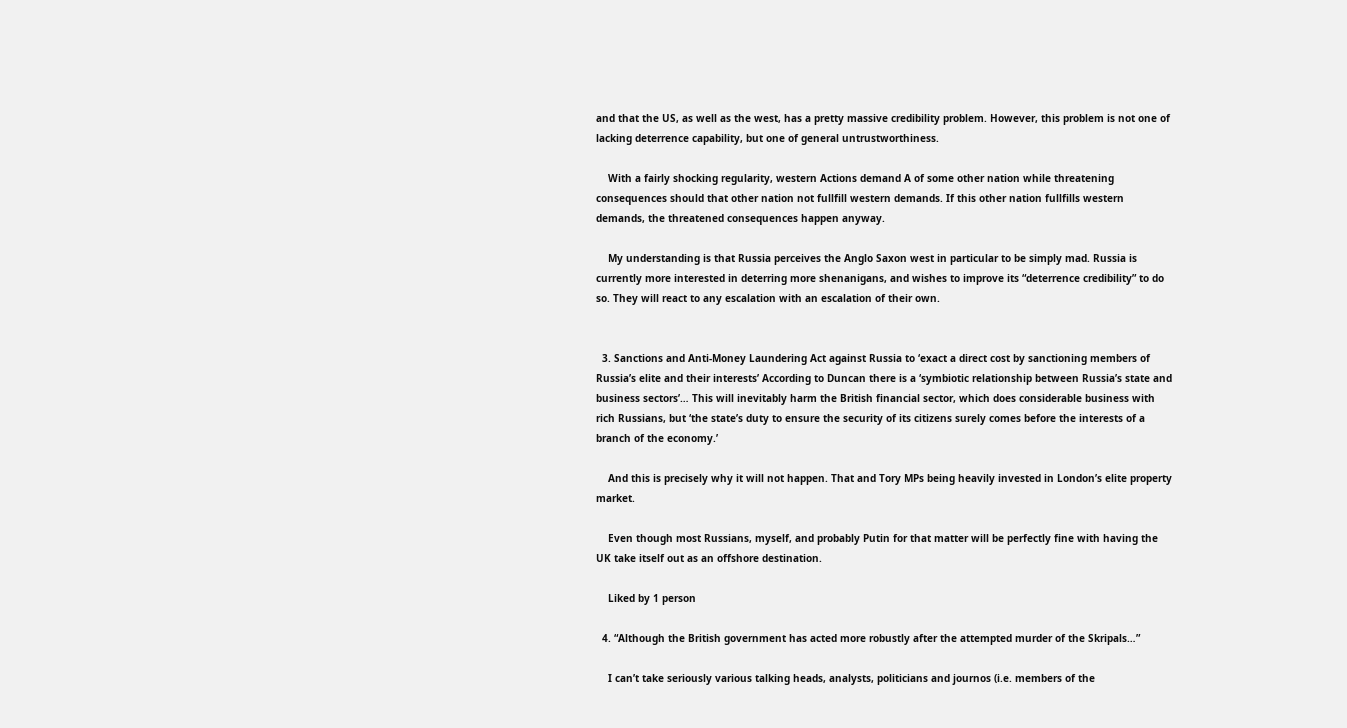and that the US, as well as the west, has a pretty massive credibility problem. However, this problem is not one of lacking deterrence capability, but one of general untrustworthiness.

    With a fairly shocking regularity, western Actions demand A of some other nation while threatening consequences should that other nation not fullfill western demands. If this other nation fullfills western demands, the threatened consequences happen anyway.

    My understanding is that Russia perceives the Anglo Saxon west in particular to be simply mad. Russia is currently more interested in deterring more shenanigans, and wishes to improve its “deterrence credibility” to do so. They will react to any escalation with an escalation of their own.


  3. Sanctions and Anti-Money Laundering Act against Russia to ‘exact a direct cost by sanctioning members of Russia’s elite and their interests’ According to Duncan there is a ‘symbiotic relationship between Russia’s state and business sectors’… This will inevitably harm the British financial sector, which does considerable business with rich Russians, but ‘the state’s duty to ensure the security of its citizens surely comes before the interests of a branch of the economy.’

    And this is precisely why it will not happen. That and Tory MPs being heavily invested in London’s elite property market.

    Even though most Russians, myself, and probably Putin for that matter will be perfectly fine with having the UK take itself out as an offshore destination.

    Liked by 1 person

  4. “Although the British government has acted more robustly after the attempted murder of the Skripals…”

    I can’t take seriously various talking heads, analysts, politicians and journos (i.e. members of the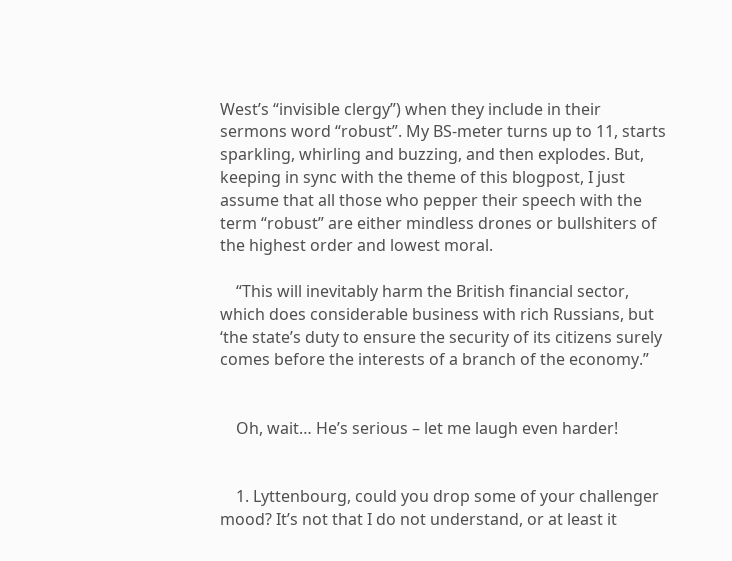West’s “invisible clergy”) when they include in their sermons word “robust”. My BS-meter turns up to 11, starts sparkling, whirling and buzzing, and then explodes. But, keeping in sync with the theme of this blogpost, I just assume that all those who pepper their speech with the term “robust” are either mindless drones or bullshiters of the highest order and lowest moral.

    “This will inevitably harm the British financial sector, which does considerable business with rich Russians, but ‘the state’s duty to ensure the security of its citizens surely comes before the interests of a branch of the economy.”


    Oh, wait… He’s serious – let me laugh even harder!


    1. Lyttenbourg, could you drop some of your challenger mood? It’s not that I do not understand, or at least it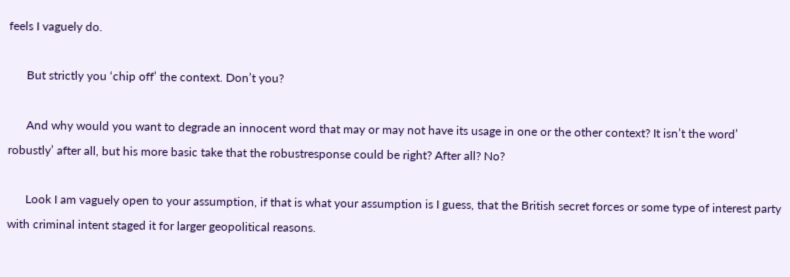feels I vaguely do.

      But strictly you ‘chip off’ the context. Don’t you?

      And why would you want to degrade an innocent word that may or may not have its usage in one or the other context? It isn’t the word’ robustly’ after all, but his more basic take that the robustresponse could be right? After all? No?

      Look I am vaguely open to your assumption, if that is what your assumption is I guess, that the British secret forces or some type of interest party with criminal intent staged it for larger geopolitical reasons.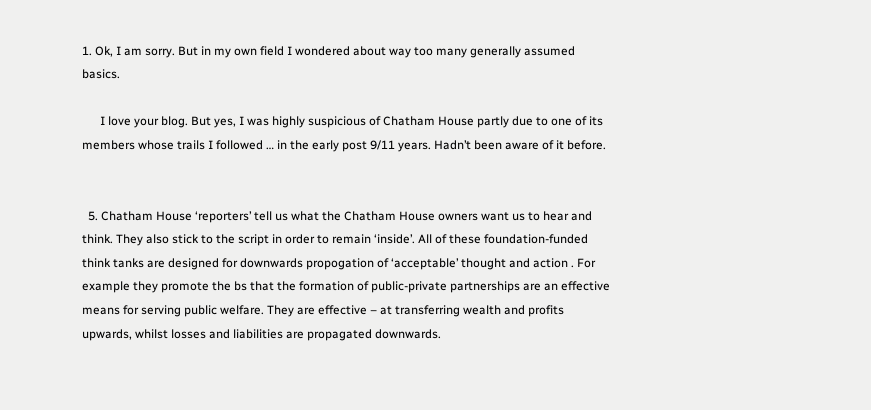1. Ok, I am sorry. But in my own field I wondered about way too many generally assumed basics.

      I love your blog. But yes, I was highly suspicious of Chatham House partly due to one of its members whose trails I followed … in the early post 9/11 years. Hadn’t been aware of it before.


  5. Chatham House ‘reporters’ tell us what the Chatham House owners want us to hear and think. They also stick to the script in order to remain ‘inside’. All of these foundation-funded think tanks are designed for downwards propogation of ‘acceptable’ thought and action . For example they promote the bs that the formation of public-private partnerships are an effective means for serving public welfare. They are effective – at transferring wealth and profits upwards, whilst losses and liabilities are propagated downwards.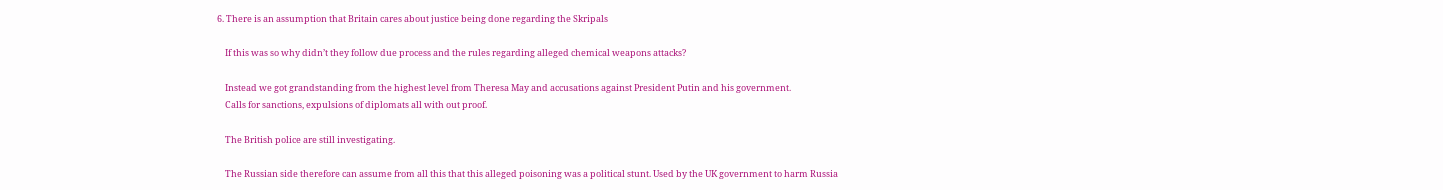6. There is an assumption that Britain cares about justice being done regarding the Skripals

    If this was so why didn’t they follow due process and the rules regarding alleged chemical weapons attacks?

    Instead we got grandstanding from the highest level from Theresa May and accusations against President Putin and his government.
    Calls for sanctions, expulsions of diplomats all with out proof.

    The British police are still investigating.

    The Russian side therefore can assume from all this that this alleged poisoning was a political stunt. Used by the UK government to harm Russia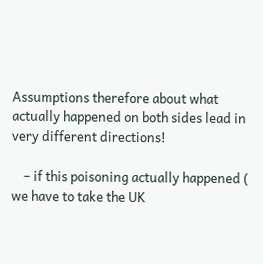Assumptions therefore about what actually happened on both sides lead in very different directions!

    – if this poisoning actually happened ( we have to take the UK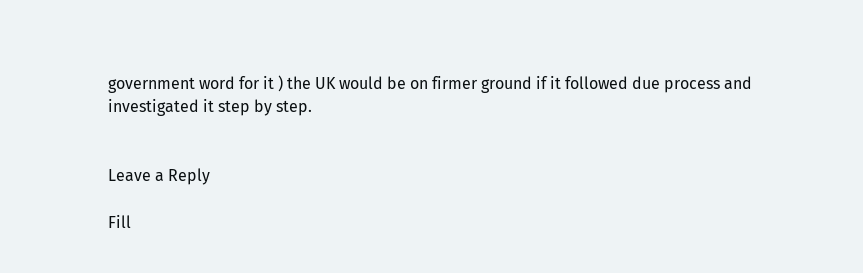government word for it ) the UK would be on firmer ground if it followed due process and investigated it step by step.


Leave a Reply

Fill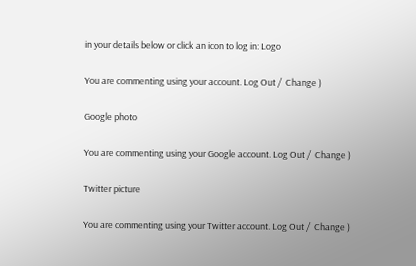in your details below or click an icon to log in: Logo

You are commenting using your account. Log Out /  Change )

Google photo

You are commenting using your Google account. Log Out /  Change )

Twitter picture

You are commenting using your Twitter account. Log Out /  Change )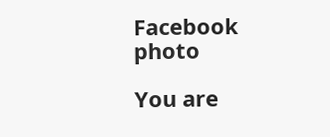Facebook photo

You are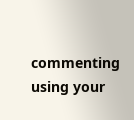commenting using your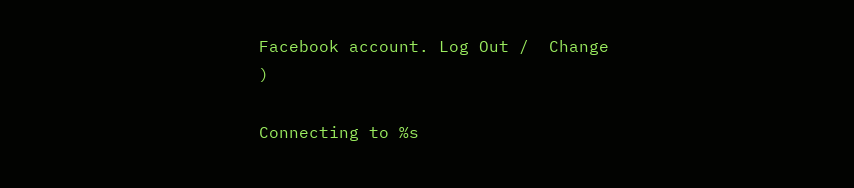Facebook account. Log Out /  Change )

Connecting to %s